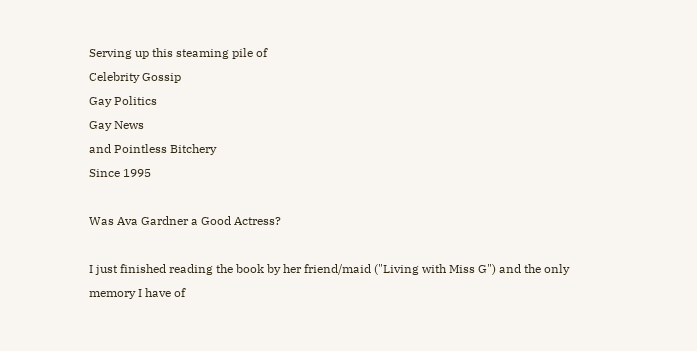Serving up this steaming pile of
Celebrity Gossip
Gay Politics
Gay News
and Pointless Bitchery
Since 1995

Was Ava Gardner a Good Actress?

I just finished reading the book by her friend/maid ("Living with Miss G") and the only memory I have of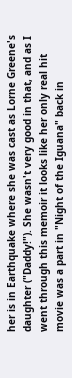her is in Earthquake where she was cast as Lorne Greene's daughter ("Daddy!"). She wasn't very good in that, and as I went through this memoir it looks like her only real hit movie was a part in "Night of the Iguana" back in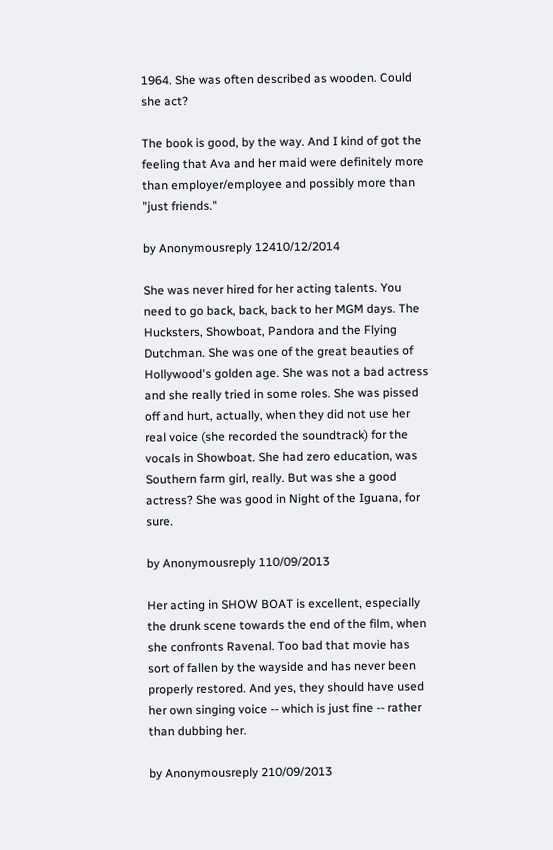1964. She was often described as wooden. Could she act?

The book is good, by the way. And I kind of got the feeling that Ava and her maid were definitely more than employer/employee and possibly more than "just friends."

by Anonymousreply 12410/12/2014

She was never hired for her acting talents. You need to go back, back, back to her MGM days. The Hucksters, Showboat, Pandora and the Flying Dutchman. She was one of the great beauties of Hollywood's golden age. She was not a bad actress and she really tried in some roles. She was pissed off and hurt, actually, when they did not use her real voice (she recorded the soundtrack) for the vocals in Showboat. She had zero education, was Southern farm girl, really. But was she a good actress? She was good in Night of the Iguana, for sure.

by Anonymousreply 110/09/2013

Her acting in SHOW BOAT is excellent, especially the drunk scene towards the end of the film, when she confronts Ravenal. Too bad that movie has sort of fallen by the wayside and has never been properly restored. And yes, they should have used her own singing voice -- which is just fine -- rather than dubbing her.

by Anonymousreply 210/09/2013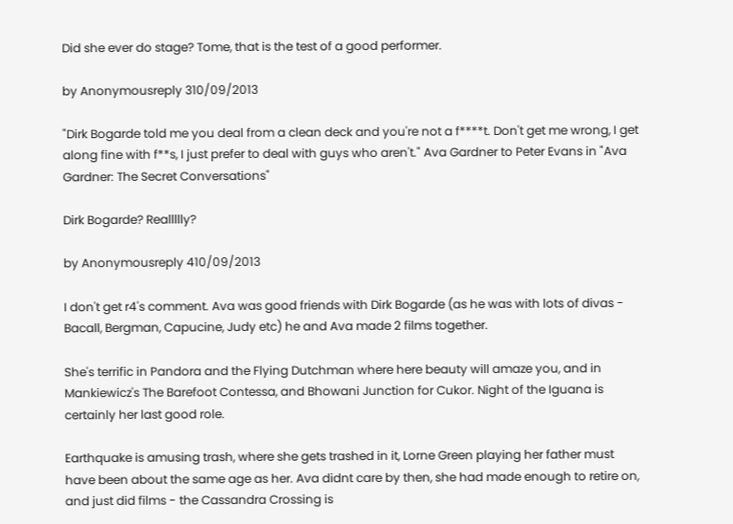Did she ever do stage? Tome, that is the test of a good performer.

by Anonymousreply 310/09/2013

"Dirk Bogarde told me you deal from a clean deck and you're not a f****t. Don't get me wrong, I get along fine with f**s, I just prefer to deal with guys who aren't." Ava Gardner to Peter Evans in "Ava Gardner: The Secret Conversations"

Dirk Bogarde? Reallllly?

by Anonymousreply 410/09/2013

I don't get r4's comment. Ava was good friends with Dirk Bogarde (as he was with lots of divas - Bacall, Bergman, Capucine, Judy etc) he and Ava made 2 films together.

She's terrific in Pandora and the Flying Dutchman where here beauty will amaze you, and in Mankiewicz's The Barefoot Contessa, and Bhowani Junction for Cukor. Night of the Iguana is certainly her last good role.

Earthquake is amusing trash, where she gets trashed in it, Lorne Green playing her father must have been about the same age as her. Ava didnt care by then, she had made enough to retire on, and just did films - the Cassandra Crossing is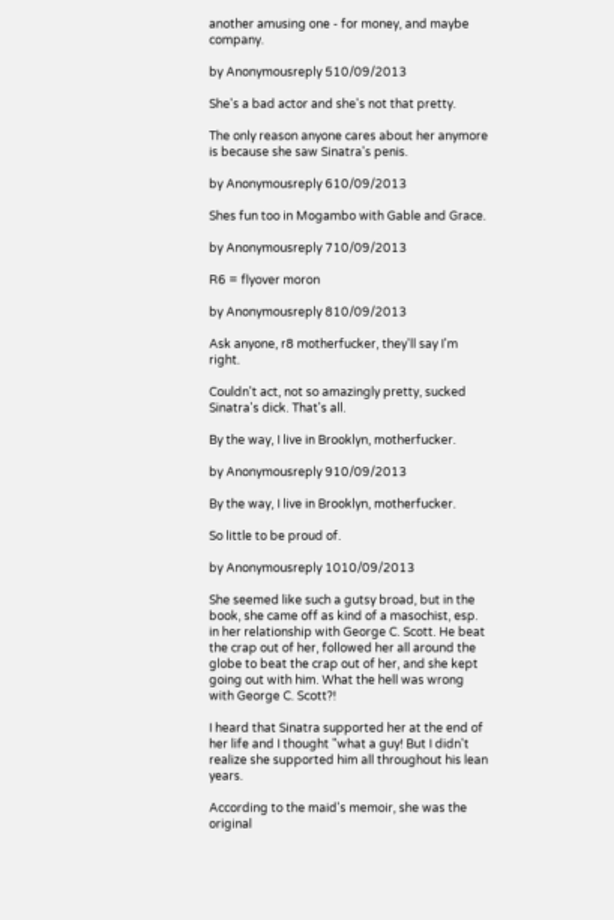another amusing one - for money, and maybe company.

by Anonymousreply 510/09/2013

She's a bad actor and she's not that pretty.

The only reason anyone cares about her anymore is because she saw Sinatra's penis.

by Anonymousreply 610/09/2013

Shes fun too in Mogambo with Gable and Grace.

by Anonymousreply 710/09/2013

R6 = flyover moron

by Anonymousreply 810/09/2013

Ask anyone, r8 motherfucker, they'll say I'm right.

Couldn't act, not so amazingly pretty, sucked Sinatra's dick. That's all.

By the way, I live in Brooklyn, motherfucker.

by Anonymousreply 910/09/2013

By the way, I live in Brooklyn, motherfucker.

So little to be proud of.

by Anonymousreply 1010/09/2013

She seemed like such a gutsy broad, but in the book, she came off as kind of a masochist, esp. in her relationship with George C. Scott. He beat the crap out of her, followed her all around the globe to beat the crap out of her, and she kept going out with him. What the hell was wrong with George C. Scott?!

I heard that Sinatra supported her at the end of her life and I thought "what a guy! But I didn't realize she supported him all throughout his lean years.

According to the maid's memoir, she was the original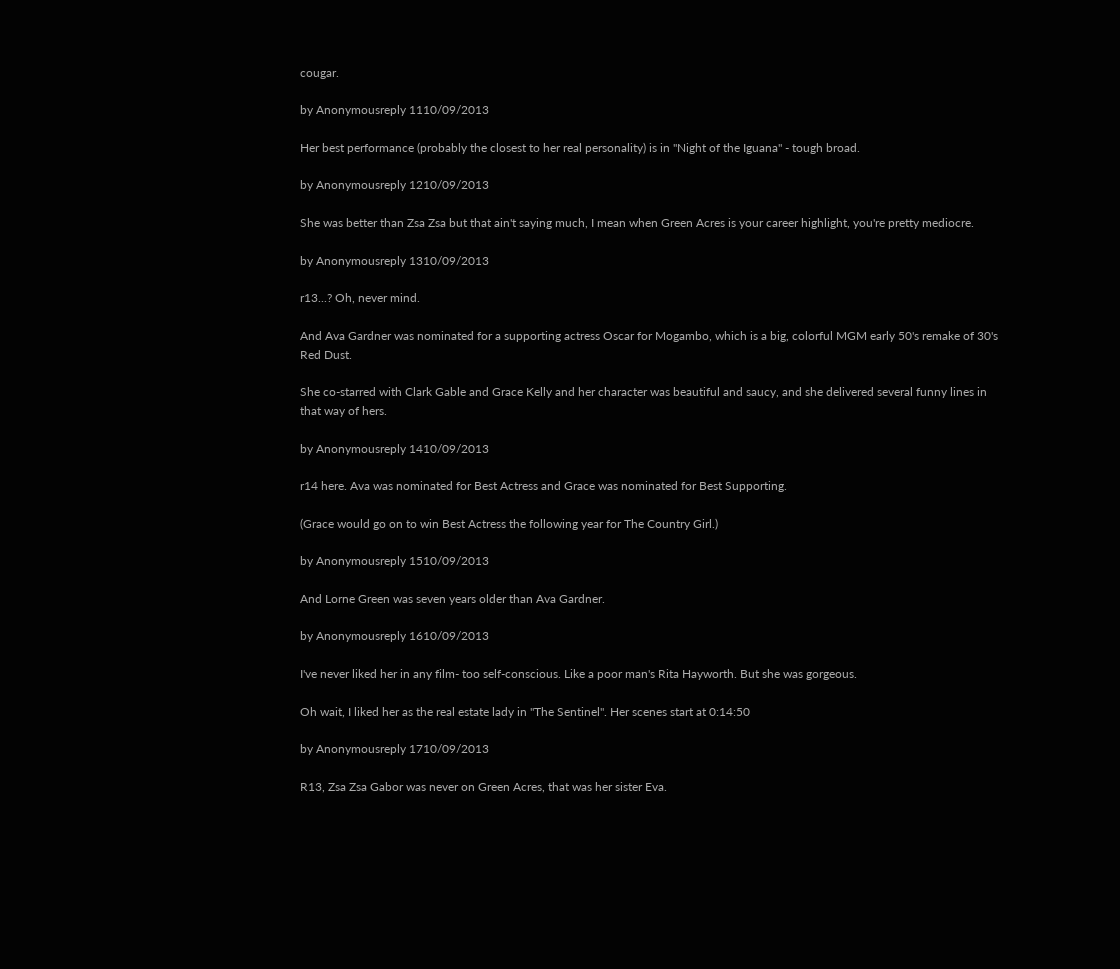cougar.

by Anonymousreply 1110/09/2013

Her best performance (probably the closest to her real personality) is in "Night of the Iguana" - tough broad.

by Anonymousreply 1210/09/2013

She was better than Zsa Zsa but that ain't saying much, I mean when Green Acres is your career highlight, you're pretty mediocre.

by Anonymousreply 1310/09/2013

r13...? Oh, never mind.

And Ava Gardner was nominated for a supporting actress Oscar for Mogambo, which is a big, colorful MGM early 50's remake of 30's Red Dust.

She co-starred with Clark Gable and Grace Kelly and her character was beautiful and saucy, and she delivered several funny lines in that way of hers.

by Anonymousreply 1410/09/2013

r14 here. Ava was nominated for Best Actress and Grace was nominated for Best Supporting.

(Grace would go on to win Best Actress the following year for The Country Girl.)

by Anonymousreply 1510/09/2013

And Lorne Green was seven years older than Ava Gardner.

by Anonymousreply 1610/09/2013

I've never liked her in any film- too self-conscious. Like a poor man's Rita Hayworth. But she was gorgeous.

Oh wait, I liked her as the real estate lady in "The Sentinel". Her scenes start at 0:14:50

by Anonymousreply 1710/09/2013

R13, Zsa Zsa Gabor was never on Green Acres, that was her sister Eva.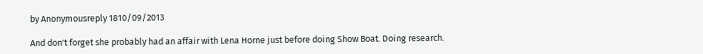by Anonymousreply 1810/09/2013

And don't forget she probably had an affair with Lena Horne just before doing Show Boat. Doing research.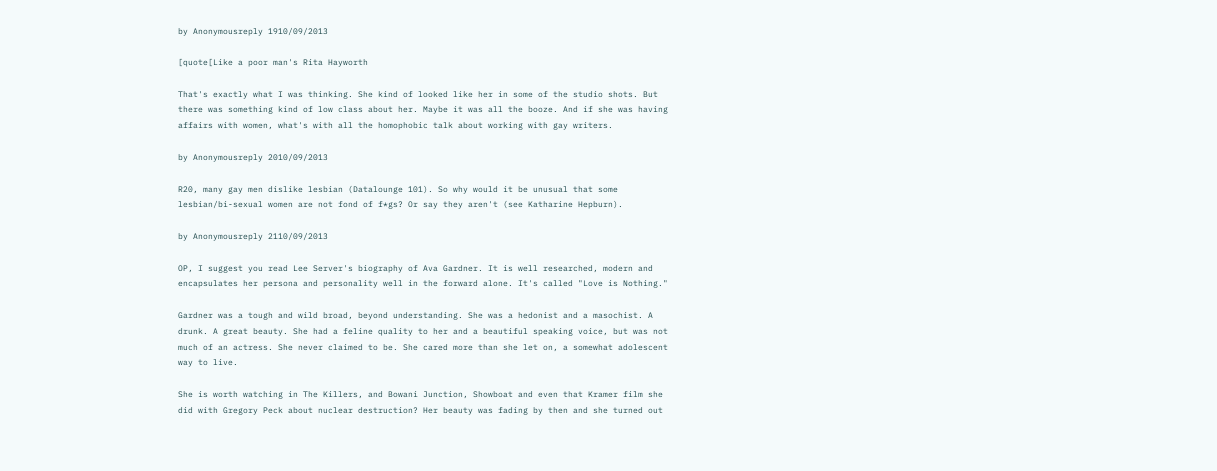by Anonymousreply 1910/09/2013

[quote[Like a poor man's Rita Hayworth

That's exactly what I was thinking. She kind of looked like her in some of the studio shots. But there was something kind of low class about her. Maybe it was all the booze. And if she was having affairs with women, what's with all the homophobic talk about working with gay writers.

by Anonymousreply 2010/09/2013

R20, many gay men dislike lesbian (Datalounge 101). So why would it be unusual that some lesbian/bi-sexual women are not fond of f*gs? Or say they aren't (see Katharine Hepburn).

by Anonymousreply 2110/09/2013

OP, I suggest you read Lee Server's biography of Ava Gardner. It is well researched, modern and encapsulates her persona and personality well in the forward alone. It's called "Love is Nothing."

Gardner was a tough and wild broad, beyond understanding. She was a hedonist and a masochist. A drunk. A great beauty. She had a feline quality to her and a beautiful speaking voice, but was not much of an actress. She never claimed to be. She cared more than she let on, a somewhat adolescent way to live.

She is worth watching in The Killers, and Bowani Junction, Showboat and even that Kramer film she did with Gregory Peck about nuclear destruction? Her beauty was fading by then and she turned out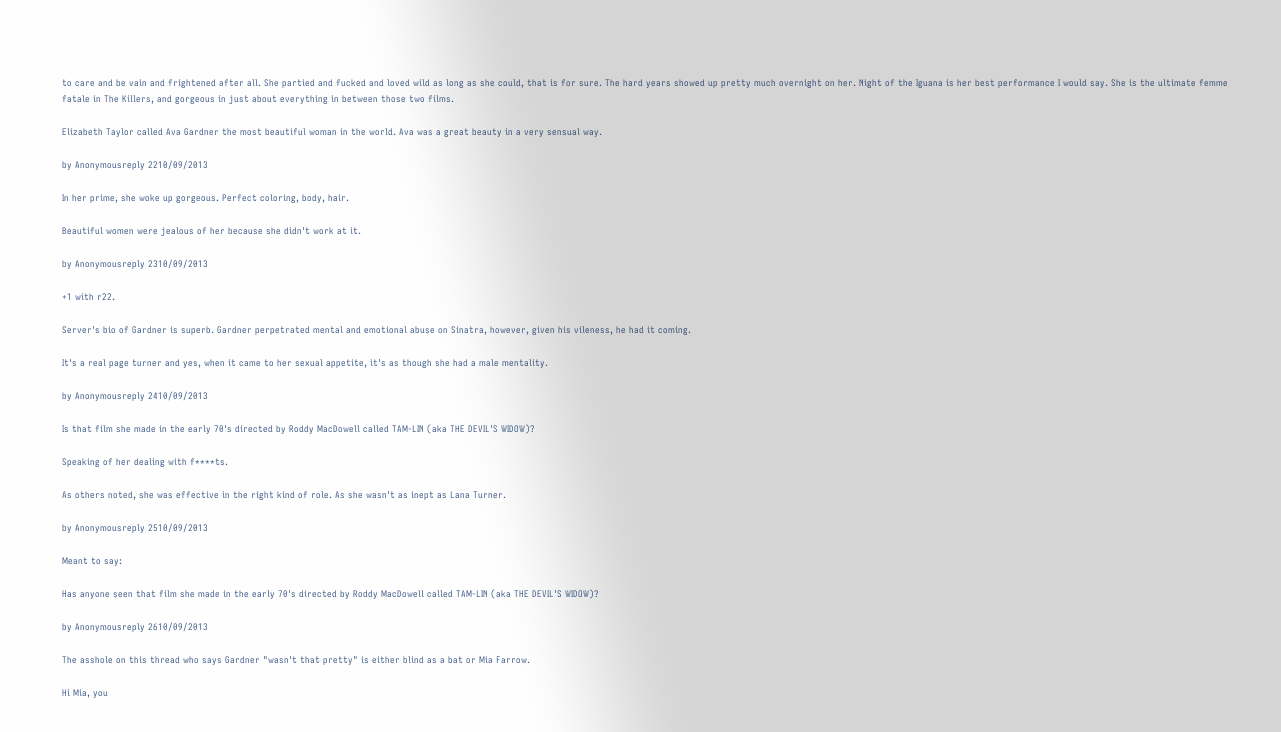to care and be vain and frightened after all. She partied and fucked and loved wild as long as she could, that is for sure. The hard years showed up pretty much overnight on her. Night of the Iguana is her best performance I would say. She is the ultimate femme fatale in The Killers, and gorgeous in just about everything in between those two films.

Elizabeth Taylor called Ava Gardner the most beautiful woman in the world. Ava was a great beauty in a very sensual way.

by Anonymousreply 2210/09/2013

In her prime, she woke up gorgeous. Perfect coloring, body, hair.

Beautiful women were jealous of her because she didn't work at it.

by Anonymousreply 2310/09/2013

+1 with r22.

Server's bio of Gardner is superb. Gardner perpetrated mental and emotional abuse on Sinatra, however, given his vileness, he had it coming.

It's a real page turner and yes, when it came to her sexual appetite, it's as though she had a male mentality.

by Anonymousreply 2410/09/2013

Is that film she made in the early 70's directed by Roddy MacDowell called TAM-LIN (aka THE DEVIL'S WIDOW)?

Speaking of her dealing with f****ts.

As others noted, she was effective in the right kind of role. As she wasn't as inept as Lana Turner.

by Anonymousreply 2510/09/2013

Meant to say:

Has anyone seen that film she made in the early 70's directed by Roddy MacDowell called TAM-LIN (aka THE DEVIL'S WIDOW)?

by Anonymousreply 2610/09/2013

The asshole on this thread who says Gardner "wasn't that pretty" is either blind as a bat or Mia Farrow.

Hi Mia, you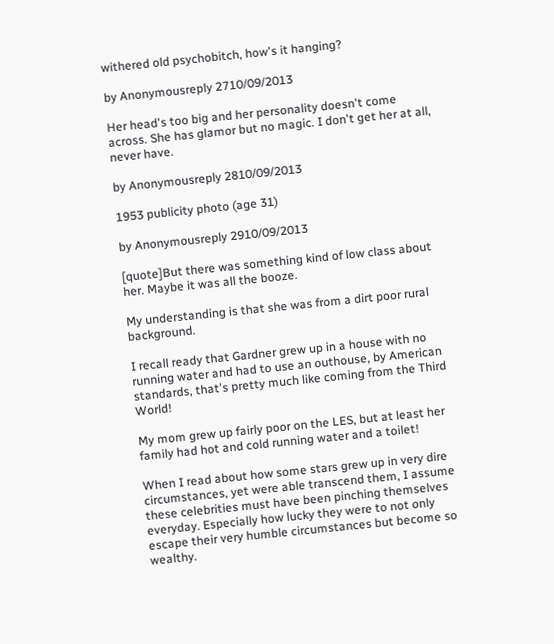withered old psychobitch, how's it hanging?

by Anonymousreply 2710/09/2013

Her head's too big and her personality doesn't come across. She has glamor but no magic. I don't get her at all, never have.

by Anonymousreply 2810/09/2013

1953 publicity photo (age 31)

by Anonymousreply 2910/09/2013

[quote]But there was something kind of low class about her. Maybe it was all the booze.

My understanding is that she was from a dirt poor rural background.

I recall ready that Gardner grew up in a house with no running water and had to use an outhouse, by American standards, that's pretty much like coming from the Third World!

My mom grew up fairly poor on the LES, but at least her family had hot and cold running water and a toilet!

When I read about how some stars grew up in very dire circumstances, yet were able transcend them, I assume these celebrities must have been pinching themselves everyday. Especially how lucky they were to not only escape their very humble circumstances but become so wealthy.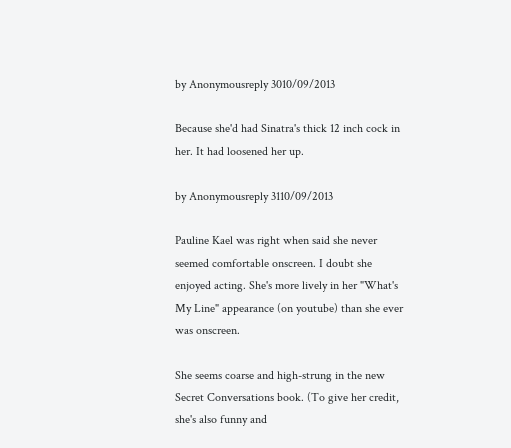by Anonymousreply 3010/09/2013

Because she'd had Sinatra's thick 12 inch cock in her. It had loosened her up.

by Anonymousreply 3110/09/2013

Pauline Kael was right when said she never seemed comfortable onscreen. I doubt she enjoyed acting. She's more lively in her "What's My Line" appearance (on youtube) than she ever was onscreen.

She seems coarse and high-strung in the new Secret Conversations book. (To give her credit, she's also funny and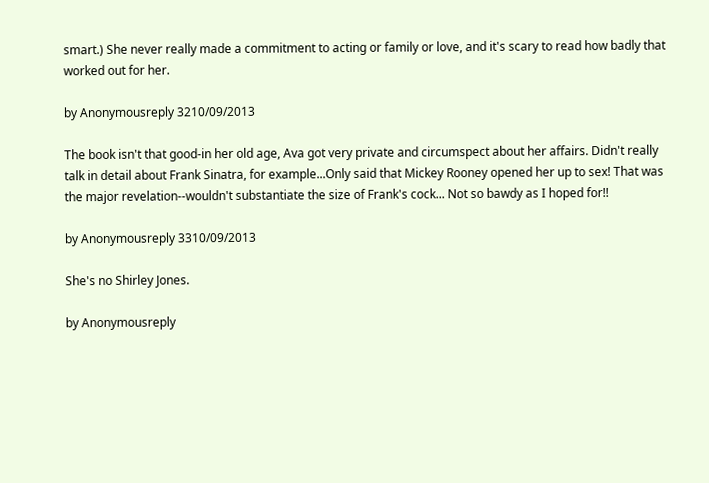smart.) She never really made a commitment to acting or family or love, and it's scary to read how badly that worked out for her.

by Anonymousreply 3210/09/2013

The book isn't that good-in her old age, Ava got very private and circumspect about her affairs. Didn't really talk in detail about Frank Sinatra, for example...Only said that Mickey Rooney opened her up to sex! That was the major revelation--wouldn't substantiate the size of Frank's cock... Not so bawdy as I hoped for!!

by Anonymousreply 3310/09/2013

She's no Shirley Jones.

by Anonymousreply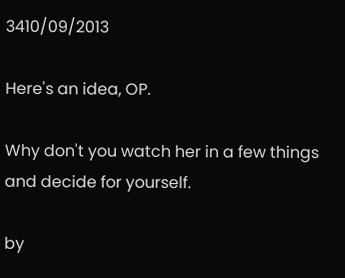3410/09/2013

Here's an idea, OP.

Why don't you watch her in a few things and decide for yourself.

by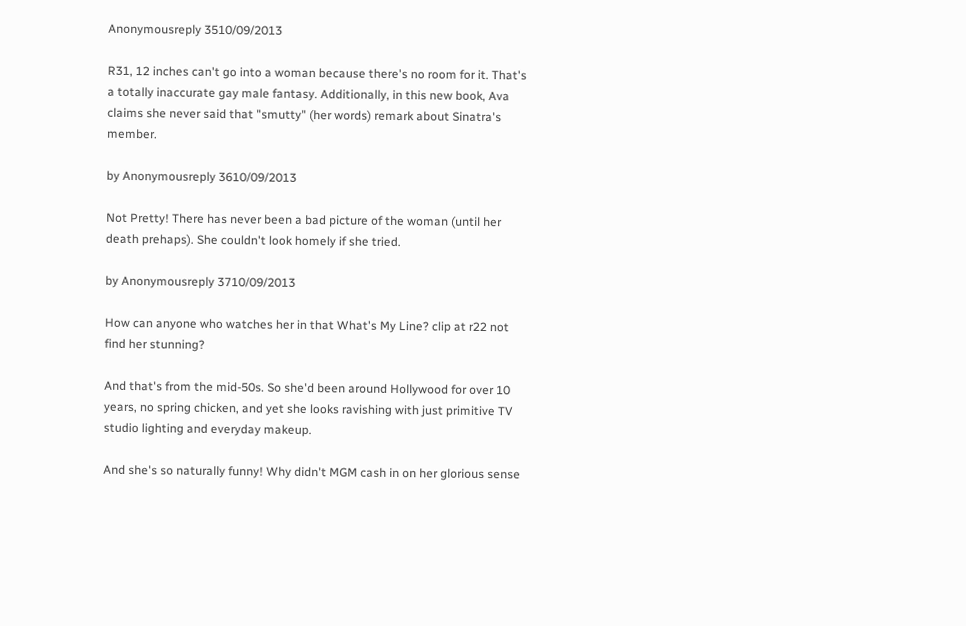Anonymousreply 3510/09/2013

R31, 12 inches can't go into a woman because there's no room for it. That's a totally inaccurate gay male fantasy. Additionally, in this new book, Ava claims she never said that "smutty" (her words) remark about Sinatra's member.

by Anonymousreply 3610/09/2013

Not Pretty! There has never been a bad picture of the woman (until her death prehaps). She couldn't look homely if she tried.

by Anonymousreply 3710/09/2013

How can anyone who watches her in that What's My Line? clip at r22 not find her stunning?

And that's from the mid-50s. So she'd been around Hollywood for over 10 years, no spring chicken, and yet she looks ravishing with just primitive TV studio lighting and everyday makeup.

And she's so naturally funny! Why didn't MGM cash in on her glorious sense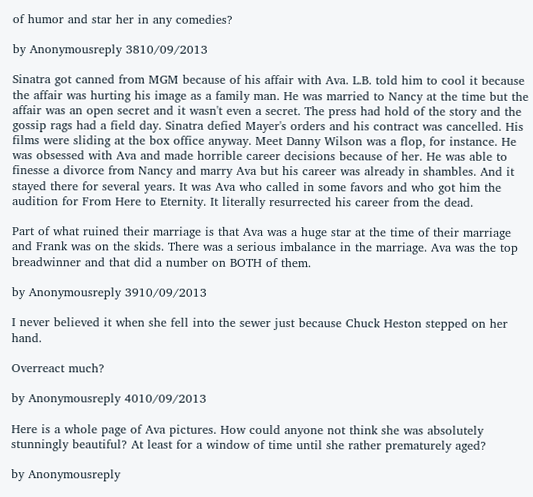of humor and star her in any comedies?

by Anonymousreply 3810/09/2013

Sinatra got canned from MGM because of his affair with Ava. L.B. told him to cool it because the affair was hurting his image as a family man. He was married to Nancy at the time but the affair was an open secret and it wasn't even a secret. The press had hold of the story and the gossip rags had a field day. Sinatra defied Mayer's orders and his contract was cancelled. His films were sliding at the box office anyway. Meet Danny Wilson was a flop, for instance. He was obsessed with Ava and made horrible career decisions because of her. He was able to finesse a divorce from Nancy and marry Ava but his career was already in shambles. And it stayed there for several years. It was Ava who called in some favors and who got him the audition for From Here to Eternity. It literally resurrected his career from the dead.

Part of what ruined their marriage is that Ava was a huge star at the time of their marriage and Frank was on the skids. There was a serious imbalance in the marriage. Ava was the top breadwinner and that did a number on BOTH of them.

by Anonymousreply 3910/09/2013

I never believed it when she fell into the sewer just because Chuck Heston stepped on her hand.

Overreact much?

by Anonymousreply 4010/09/2013

Here is a whole page of Ava pictures. How could anyone not think she was absolutely stunningly beautiful? At least for a window of time until she rather prematurely aged?

by Anonymousreply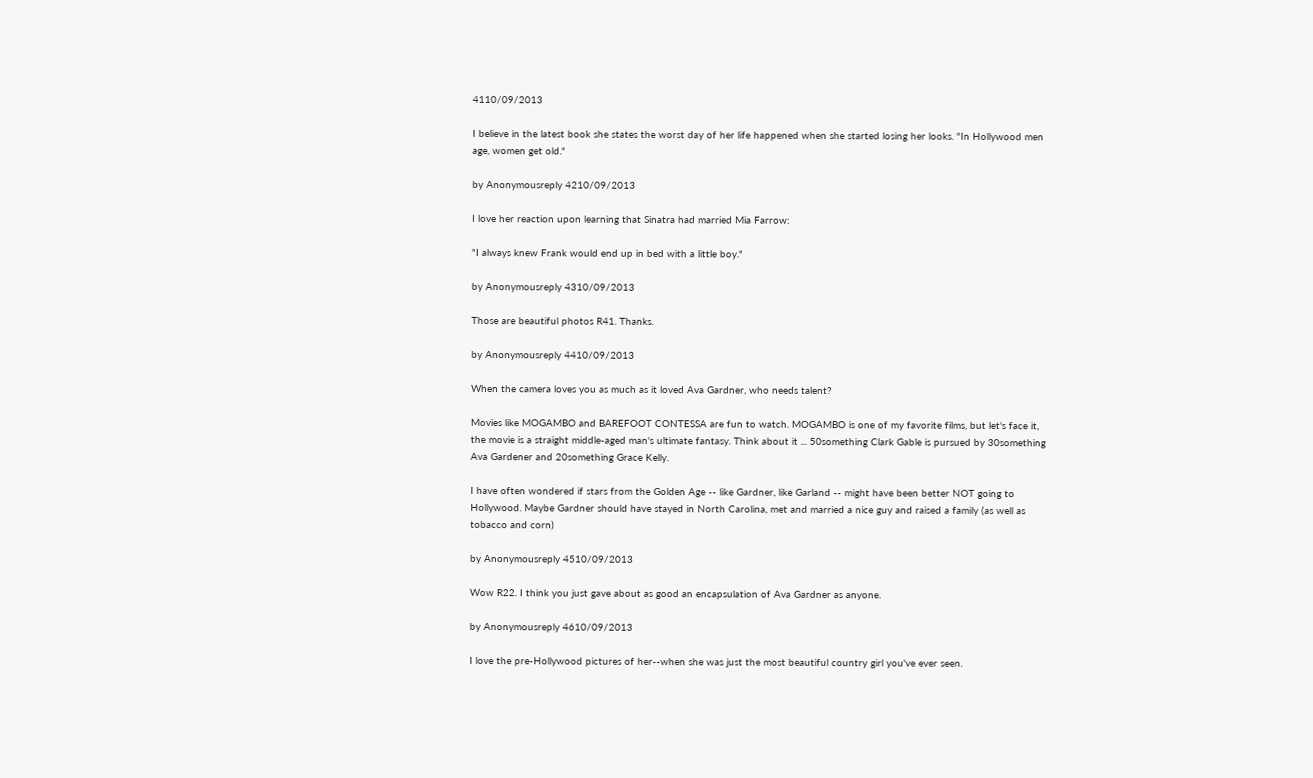4110/09/2013

I believe in the latest book she states the worst day of her life happened when she started losing her looks. "In Hollywood men age, women get old."

by Anonymousreply 4210/09/2013

I love her reaction upon learning that Sinatra had married Mia Farrow:

"I always knew Frank would end up in bed with a little boy."

by Anonymousreply 4310/09/2013

Those are beautiful photos R41. Thanks.

by Anonymousreply 4410/09/2013

When the camera loves you as much as it loved Ava Gardner, who needs talent?

Movies like MOGAMBO and BAREFOOT CONTESSA are fun to watch. MOGAMBO is one of my favorite films, but let's face it, the movie is a straight middle-aged man's ultimate fantasy. Think about it ... 50something Clark Gable is pursued by 30something Ava Gardener and 20something Grace Kelly.

I have often wondered if stars from the Golden Age -- like Gardner, like Garland -- might have been better NOT going to Hollywood. Maybe Gardner should have stayed in North Carolina, met and married a nice guy and raised a family (as well as tobacco and corn)

by Anonymousreply 4510/09/2013

Wow R22. I think you just gave about as good an encapsulation of Ava Gardner as anyone.

by Anonymousreply 4610/09/2013

I love the pre-Hollywood pictures of her--when she was just the most beautiful country girl you've ever seen.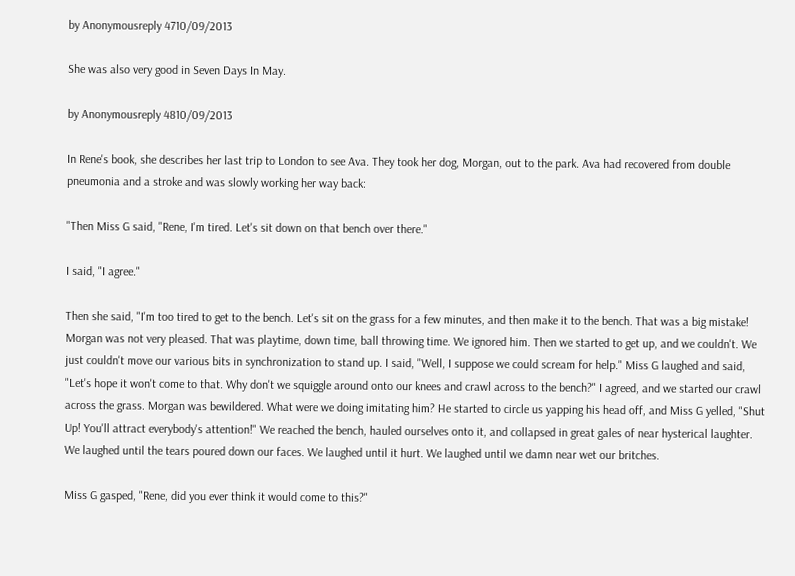by Anonymousreply 4710/09/2013

She was also very good in Seven Days In May.

by Anonymousreply 4810/09/2013

In Rene's book, she describes her last trip to London to see Ava. They took her dog, Morgan, out to the park. Ava had recovered from double pneumonia and a stroke and was slowly working her way back:

"Then Miss G said, "Rene, I'm tired. Let's sit down on that bench over there."

I said, "I agree."

Then she said, "I'm too tired to get to the bench. Let's sit on the grass for a few minutes, and then make it to the bench. That was a big mistake! Morgan was not very pleased. That was playtime, down time, ball throwing time. We ignored him. Then we started to get up, and we couldn't. We just couldn't move our various bits in synchronization to stand up. I said, "Well, I suppose we could scream for help." Miss G laughed and said, "Let's hope it won't come to that. Why don't we squiggle around onto our knees and crawl across to the bench?" I agreed, and we started our crawl across the grass. Morgan was bewildered. What were we doing imitating him? He started to circle us yapping his head off, and Miss G yelled, "Shut Up! You'll attract everybody's attention!" We reached the bench, hauled ourselves onto it, and collapsed in great gales of near hysterical laughter. We laughed until the tears poured down our faces. We laughed until it hurt. We laughed until we damn near wet our britches.

Miss G gasped, "Rene, did you ever think it would come to this?"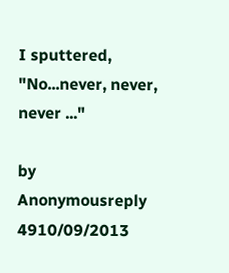I sputtered, "No...never, never, never ..."

by Anonymousreply 4910/09/2013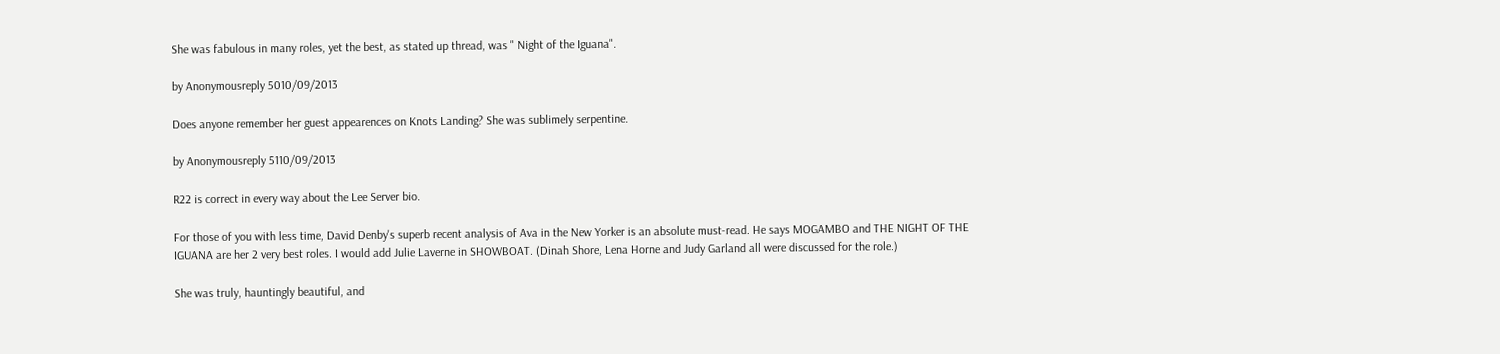She was fabulous in many roles, yet the best, as stated up thread, was " Night of the Iguana".

by Anonymousreply 5010/09/2013

Does anyone remember her guest appearences on Knots Landing? She was sublimely serpentine.

by Anonymousreply 5110/09/2013

R22 is correct in every way about the Lee Server bio.

For those of you with less time, David Denby's superb recent analysis of Ava in the New Yorker is an absolute must-read. He says MOGAMBO and THE NIGHT OF THE IGUANA are her 2 very best roles. I would add Julie Laverne in SHOWBOAT. (Dinah Shore, Lena Horne and Judy Garland all were discussed for the role.)

She was truly, hauntingly beautiful, and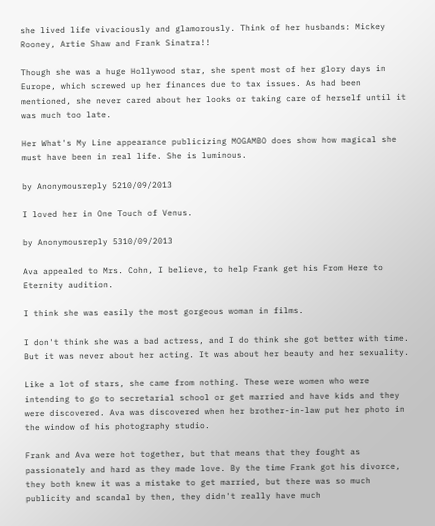she lived life vivaciously and glamorously. Think of her husbands: Mickey Rooney, Artie Shaw and Frank Sinatra!!

Though she was a huge Hollywood star, she spent most of her glory days in Europe, which screwed up her finances due to tax issues. As had been mentioned, she never cared about her looks or taking care of herself until it was much too late.

Her What's My Line appearance publicizing MOGAMBO does show how magical she must have been in real life. She is luminous.

by Anonymousreply 5210/09/2013

I loved her in One Touch of Venus.

by Anonymousreply 5310/09/2013

Ava appealed to Mrs. Cohn, I believe, to help Frank get his From Here to Eternity audition.

I think she was easily the most gorgeous woman in films.

I don't think she was a bad actress, and I do think she got better with time. But it was never about her acting. It was about her beauty and her sexuality.

Like a lot of stars, she came from nothing. These were women who were intending to go to secretarial school or get married and have kids and they were discovered. Ava was discovered when her brother-in-law put her photo in the window of his photography studio.

Frank and Ava were hot together, but that means that they fought as passionately and hard as they made love. By the time Frank got his divorce, they both knew it was a mistake to get married, but there was so much publicity and scandal by then, they didn't really have much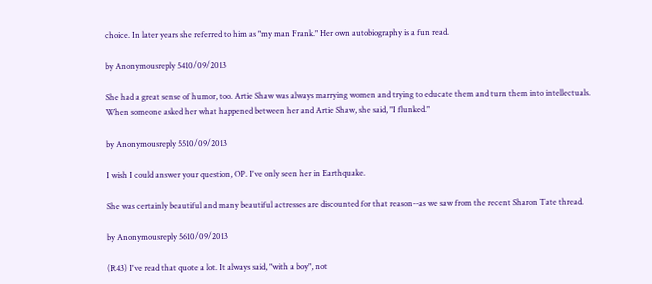choice. In later years she referred to him as "my man Frank." Her own autobiography is a fun read.

by Anonymousreply 5410/09/2013

She had a great sense of humor, too. Artie Shaw was always marrying women and trying to educate them and turn them into intellectuals. When someone asked her what happened between her and Artie Shaw, she said, "I flunked."

by Anonymousreply 5510/09/2013

I wish I could answer your question, OP. I've only seen her in Earthquake.

She was certainly beautiful and many beautiful actresses are discounted for that reason--as we saw from the recent Sharon Tate thread.

by Anonymousreply 5610/09/2013

(R43) I've read that quote a lot. It always said, "with a boy", not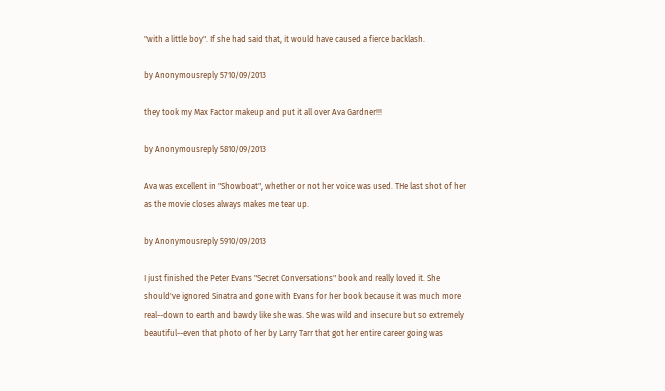"with a little boy". If she had said that, it would have caused a fierce backlash.

by Anonymousreply 5710/09/2013

they took my Max Factor makeup and put it all over Ava Gardner!!!

by Anonymousreply 5810/09/2013

Ava was excellent in "Showboat", whether or not her voice was used. THe last shot of her as the movie closes always makes me tear up.

by Anonymousreply 5910/09/2013

I just finished the Peter Evans "Secret Conversations" book and really loved it. She should've ignored Sinatra and gone with Evans for her book because it was much more real--down to earth and bawdy like she was. She was wild and insecure but so extremely beautiful--even that photo of her by Larry Tarr that got her entire career going was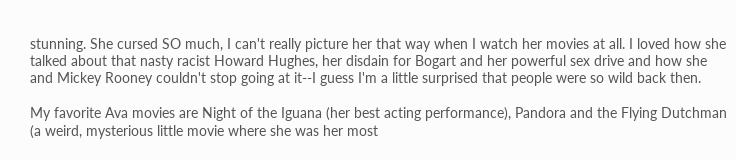stunning. She cursed SO much, I can't really picture her that way when I watch her movies at all. I loved how she talked about that nasty racist Howard Hughes, her disdain for Bogart and her powerful sex drive and how she and Mickey Rooney couldn't stop going at it--I guess I'm a little surprised that people were so wild back then.

My favorite Ava movies are Night of the Iguana (her best acting performance), Pandora and the Flying Dutchman (a weird, mysterious little movie where she was her most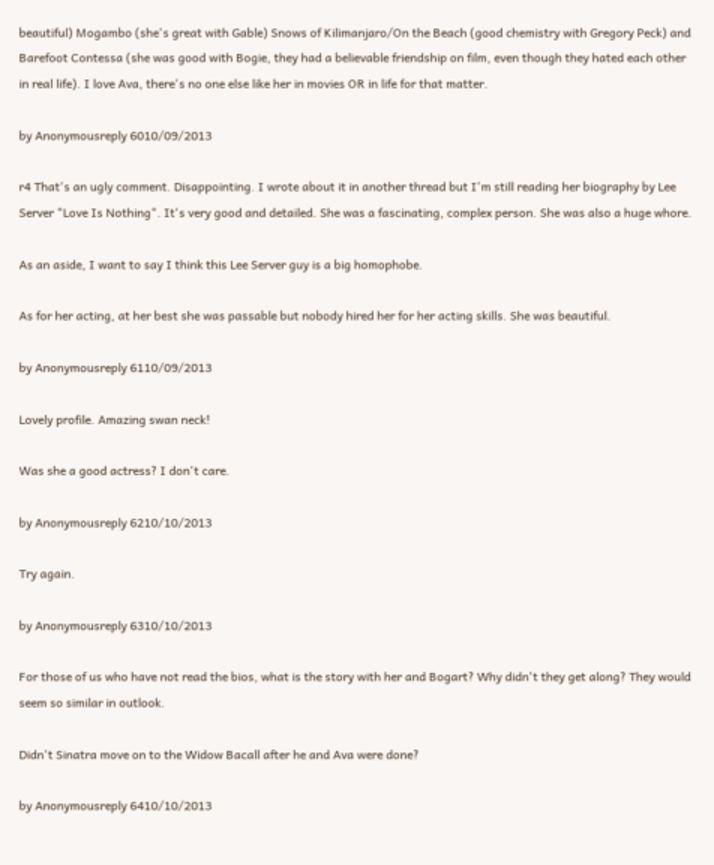beautiful) Mogambo (she's great with Gable) Snows of Kilimanjaro/On the Beach (good chemistry with Gregory Peck) and Barefoot Contessa (she was good with Bogie, they had a believable friendship on film, even though they hated each other in real life). I love Ava, there's no one else like her in movies OR in life for that matter.

by Anonymousreply 6010/09/2013

r4 That's an ugly comment. Disappointing. I wrote about it in another thread but I'm still reading her biography by Lee Server "Love Is Nothing". It's very good and detailed. She was a fascinating, complex person. She was also a huge whore.

As an aside, I want to say I think this Lee Server guy is a big homophobe.

As for her acting, at her best she was passable but nobody hired her for her acting skills. She was beautiful.

by Anonymousreply 6110/09/2013

Lovely profile. Amazing swan neck!

Was she a good actress? I don't care.

by Anonymousreply 6210/10/2013

Try again.

by Anonymousreply 6310/10/2013

For those of us who have not read the bios, what is the story with her and Bogart? Why didn't they get along? They would seem so similar in outlook.

Didn't Sinatra move on to the Widow Bacall after he and Ava were done?

by Anonymousreply 6410/10/2013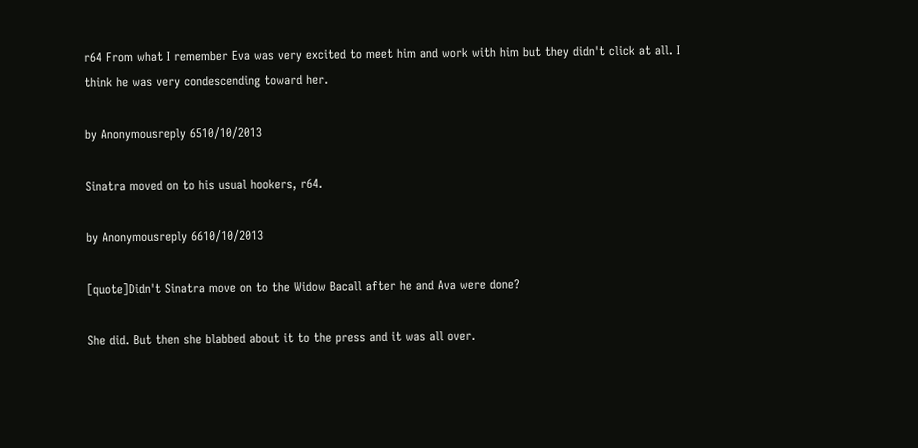r64 From what I remember Eva was very excited to meet him and work with him but they didn't click at all. I think he was very condescending toward her.

by Anonymousreply 6510/10/2013

Sinatra moved on to his usual hookers, r64.

by Anonymousreply 6610/10/2013

[quote]Didn't Sinatra move on to the Widow Bacall after he and Ava were done?

She did. But then she blabbed about it to the press and it was all over.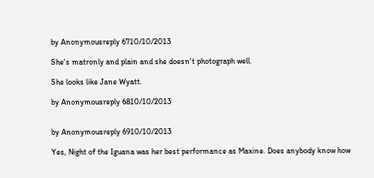by Anonymousreply 6710/10/2013

She's matronly and plain and she doesn't photograph well.

She looks like Jane Wyatt.

by Anonymousreply 6810/10/2013


by Anonymousreply 6910/10/2013

Yes, Night of the Iguana was her best performance as Maxine. Does anybody know how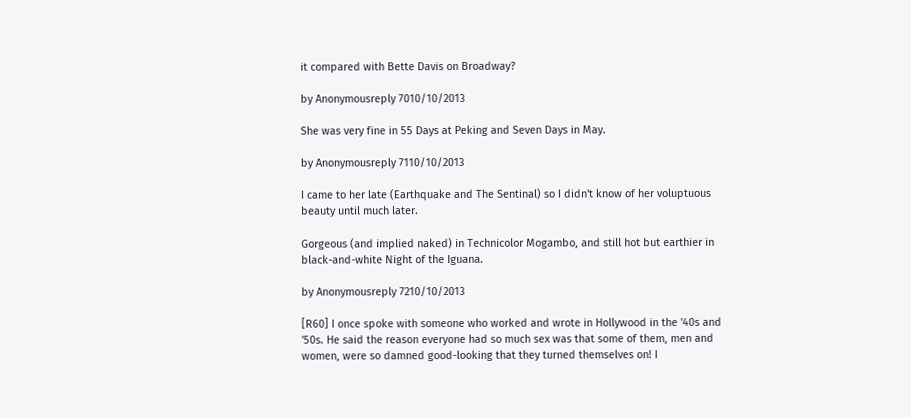it compared with Bette Davis on Broadway?

by Anonymousreply 7010/10/2013

She was very fine in 55 Days at Peking and Seven Days in May.

by Anonymousreply 7110/10/2013

I came to her late (Earthquake and The Sentinal) so I didn't know of her voluptuous beauty until much later.

Gorgeous (and implied naked) in Technicolor Mogambo, and still hot but earthier in black-and-white Night of the Iguana.

by Anonymousreply 7210/10/2013

[R60] I once spoke with someone who worked and wrote in Hollywood in the '40s and '50s. He said the reason everyone had so much sex was that some of them, men and women, were so damned good-looking that they turned themselves on! I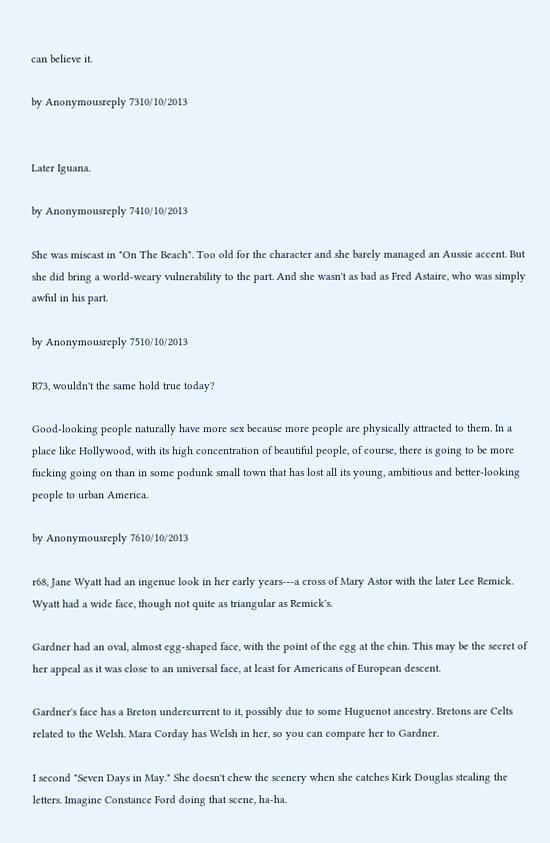can believe it.

by Anonymousreply 7310/10/2013


Later Iguana.

by Anonymousreply 7410/10/2013

She was miscast in "On The Beach". Too old for the character and she barely managed an Aussie accent. But she did bring a world-weary vulnerability to the part. And she wasn't as bad as Fred Astaire, who was simply awful in his part.

by Anonymousreply 7510/10/2013

R73, wouldn't the same hold true today?

Good-looking people naturally have more sex because more people are physically attracted to them. In a place like Hollywood, with its high concentration of beautiful people, of course, there is going to be more fucking going on than in some podunk small town that has lost all its young, ambitious and better-looking people to urban America.

by Anonymousreply 7610/10/2013

r68, Jane Wyatt had an ingenue look in her early years---a cross of Mary Astor with the later Lee Remick. Wyatt had a wide face, though not quite as triangular as Remick's.

Gardner had an oval, almost egg-shaped face, with the point of the egg at the chin. This may be the secret of her appeal as it was close to an universal face, at least for Americans of European descent.

Gardner's face has a Breton undercurrent to it, possibly due to some Huguenot ancestry. Bretons are Celts related to the Welsh. Mara Corday has Welsh in her, so you can compare her to Gardner.

I second "Seven Days in May." She doesn't chew the scenery when she catches Kirk Douglas stealing the letters. Imagine Constance Ford doing that scene, ha-ha.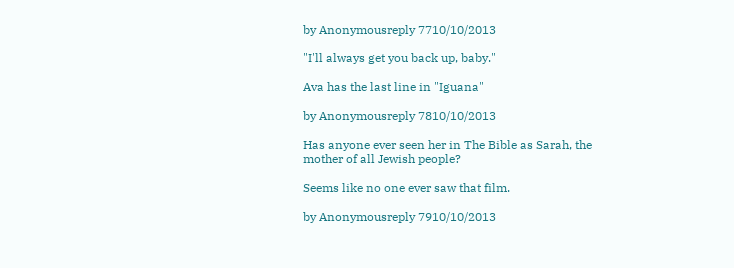by Anonymousreply 7710/10/2013

"I'll always get you back up, baby."

Ava has the last line in "Iguana"

by Anonymousreply 7810/10/2013

Has anyone ever seen her in The Bible as Sarah, the mother of all Jewish people?

Seems like no one ever saw that film.

by Anonymousreply 7910/10/2013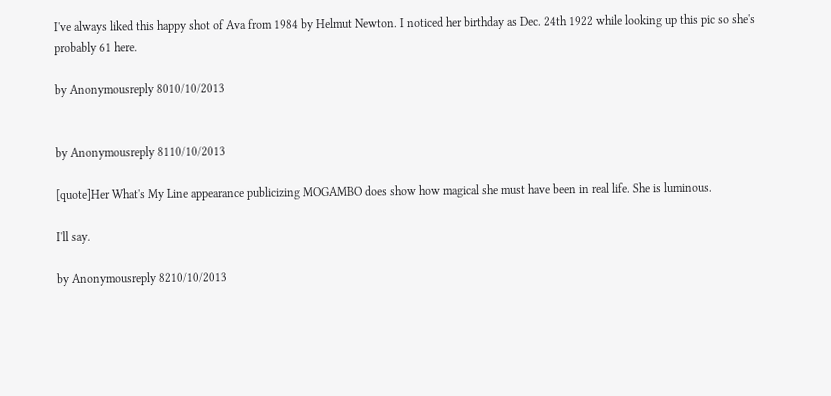I've always liked this happy shot of Ava from 1984 by Helmut Newton. I noticed her birthday as Dec. 24th 1922 while looking up this pic so she's probably 61 here.

by Anonymousreply 8010/10/2013


by Anonymousreply 8110/10/2013

[quote]Her What's My Line appearance publicizing MOGAMBO does show how magical she must have been in real life. She is luminous.

I'll say.

by Anonymousreply 8210/10/2013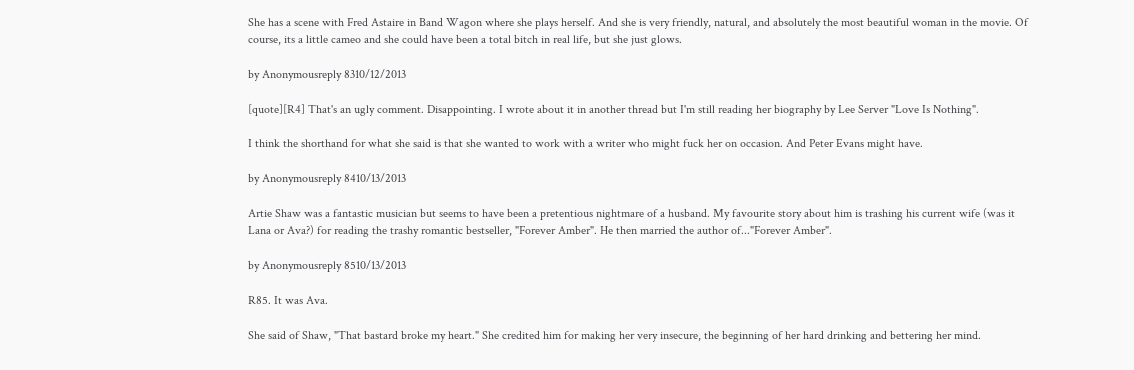She has a scene with Fred Astaire in Band Wagon where she plays herself. And she is very friendly, natural, and absolutely the most beautiful woman in the movie. Of course, its a little cameo and she could have been a total bitch in real life, but she just glows.

by Anonymousreply 8310/12/2013

[quote][R4] That's an ugly comment. Disappointing. I wrote about it in another thread but I'm still reading her biography by Lee Server "Love Is Nothing".

I think the shorthand for what she said is that she wanted to work with a writer who might fuck her on occasion. And Peter Evans might have.

by Anonymousreply 8410/13/2013

Artie Shaw was a fantastic musician but seems to have been a pretentious nightmare of a husband. My favourite story about him is trashing his current wife (was it Lana or Ava?) for reading the trashy romantic bestseller, "Forever Amber". He then married the author of..."Forever Amber".

by Anonymousreply 8510/13/2013

R85. It was Ava.

She said of Shaw, "That bastard broke my heart." She credited him for making her very insecure, the beginning of her hard drinking and bettering her mind.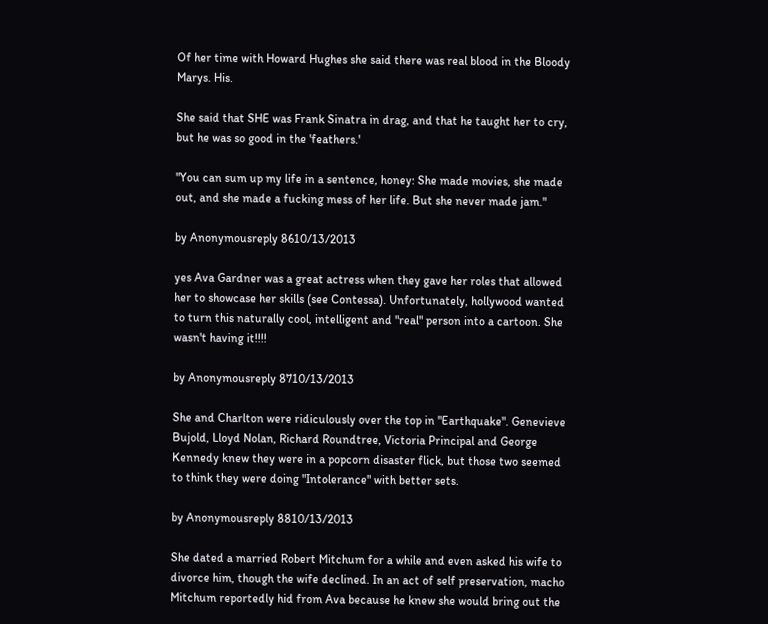Of her time with Howard Hughes she said there was real blood in the Bloody Marys. His.

She said that SHE was Frank Sinatra in drag, and that he taught her to cry, but he was so good in the 'feathers.'

"You can sum up my life in a sentence, honey: She made movies, she made out, and she made a fucking mess of her life. But she never made jam."

by Anonymousreply 8610/13/2013

yes Ava Gardner was a great actress when they gave her roles that allowed her to showcase her skills (see Contessa). Unfortunately, hollywood wanted to turn this naturally cool, intelligent and "real" person into a cartoon. She wasn't having it!!!!

by Anonymousreply 8710/13/2013

She and Charlton were ridiculously over the top in "Earthquake". Genevieve Bujold, Lloyd Nolan, Richard Roundtree, Victoria Principal and George Kennedy knew they were in a popcorn disaster flick, but those two seemed to think they were doing "Intolerance" with better sets.

by Anonymousreply 8810/13/2013

She dated a married Robert Mitchum for a while and even asked his wife to divorce him, though the wife declined. In an act of self preservation, macho Mitchum reportedly hid from Ava because he knew she would bring out the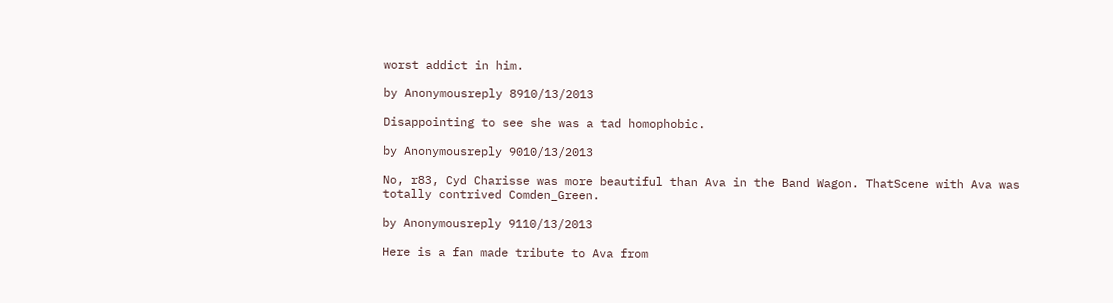worst addict in him.

by Anonymousreply 8910/13/2013

Disappointing to see she was a tad homophobic.

by Anonymousreply 9010/13/2013

No, r83, Cyd Charisse was more beautiful than Ava in the Band Wagon. ThatScene with Ava was totally contrived Comden_Green.

by Anonymousreply 9110/13/2013

Here is a fan made tribute to Ava from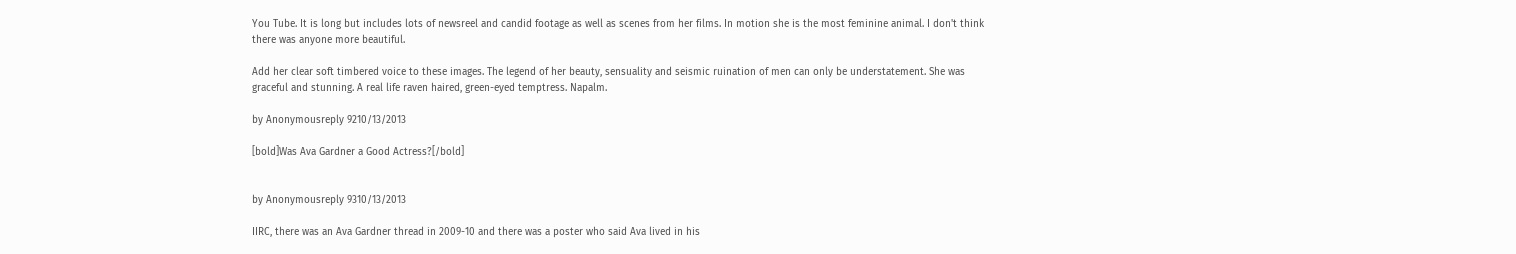You Tube. It is long but includes lots of newsreel and candid footage as well as scenes from her films. In motion she is the most feminine animal. I don't think there was anyone more beautiful.

Add her clear soft timbered voice to these images. The legend of her beauty, sensuality and seismic ruination of men can only be understatement. She was graceful and stunning. A real life raven haired, green-eyed temptress. Napalm.

by Anonymousreply 9210/13/2013

[bold]Was Ava Gardner a Good Actress?[/bold]


by Anonymousreply 9310/13/2013

IIRC, there was an Ava Gardner thread in 2009-10 and there was a poster who said Ava lived in his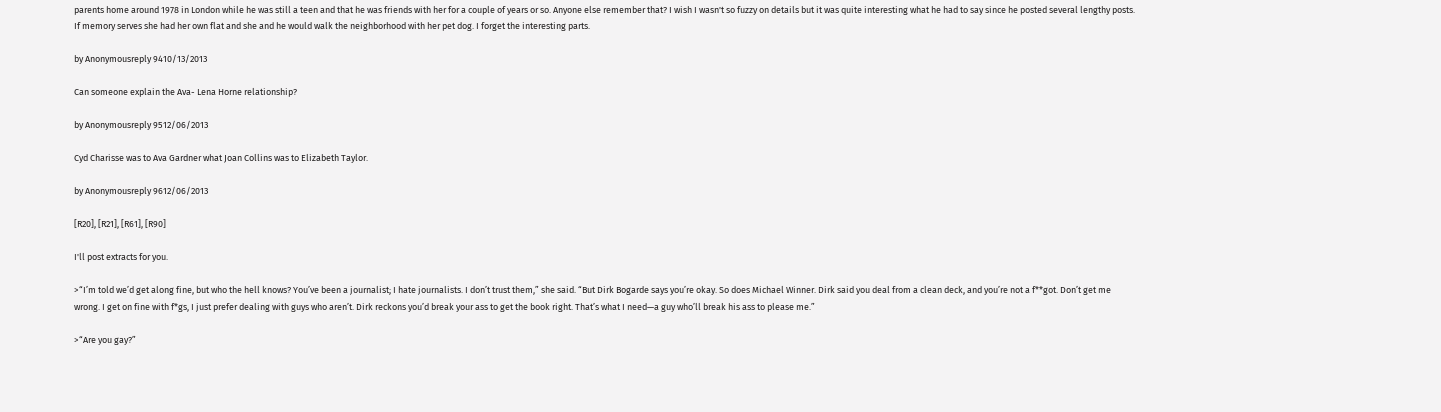parents home around 1978 in London while he was still a teen and that he was friends with her for a couple of years or so. Anyone else remember that? I wish I wasn't so fuzzy on details but it was quite interesting what he had to say since he posted several lengthy posts. If memory serves she had her own flat and she and he would walk the neighborhood with her pet dog. I forget the interesting parts.

by Anonymousreply 9410/13/2013

Can someone explain the Ava- Lena Horne relationship?

by Anonymousreply 9512/06/2013

Cyd Charisse was to Ava Gardner what Joan Collins was to Elizabeth Taylor.

by Anonymousreply 9612/06/2013

[R20], [R21], [R61], [R90]

I'll post extracts for you.

>“I’m told we’d get along fine, but who the hell knows? You’ve been a journalist; I hate journalists. I don’t trust them,” she said. “But Dirk Bogarde says you’re okay. So does Michael Winner. Dirk said you deal from a clean deck, and you’re not a f**got. Don’t get me wrong. I get on fine with f*gs, I just prefer dealing with guys who aren’t. Dirk reckons you’d break your ass to get the book right. That’s what I need—a guy who’ll break his ass to please me.”

>“Are you gay?”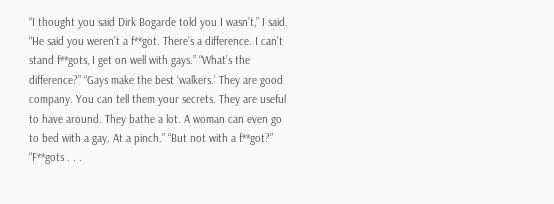“I thought you said Dirk Bogarde told you I wasn’t,” I said. “He said you weren’t a f**got. There’s a difference. I can’t stand f**gots, I get on well with gays.” “What’s the difference?” “Gays make the best ‘walkers.’ They are good company. You can tell them your secrets. They are useful to have around. They bathe a lot. A woman can even go to bed with a gay. At a pinch.” “But not with a f**got?” “F**gots . . .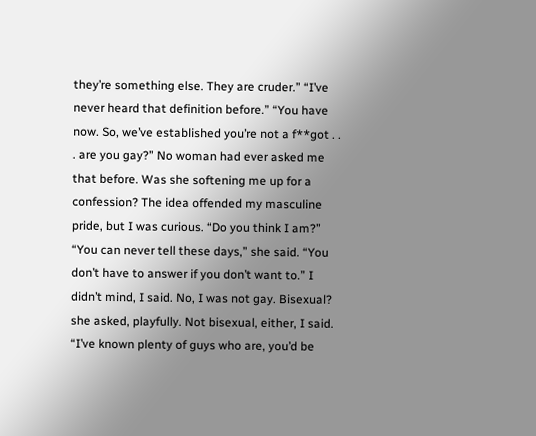they’re something else. They are cruder.” “I’ve never heard that definition before.” “You have now. So, we’ve established you’re not a f**got . . . are you gay?” No woman had ever asked me that before. Was she softening me up for a confession? The idea offended my masculine pride, but I was curious. “Do you think I am?” “You can never tell these days,” she said. “You don’t have to answer if you don’t want to.” I didn’t mind, I said. No, I was not gay. Bisexual? she asked, playfully. Not bisexual, either, I said. “I’ve known plenty of guys who are, you’d be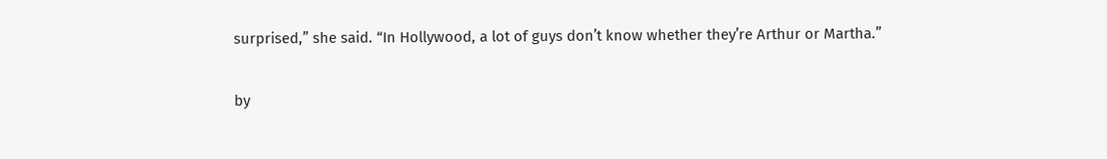surprised,” she said. “In Hollywood, a lot of guys don’t know whether they’re Arthur or Martha.”

by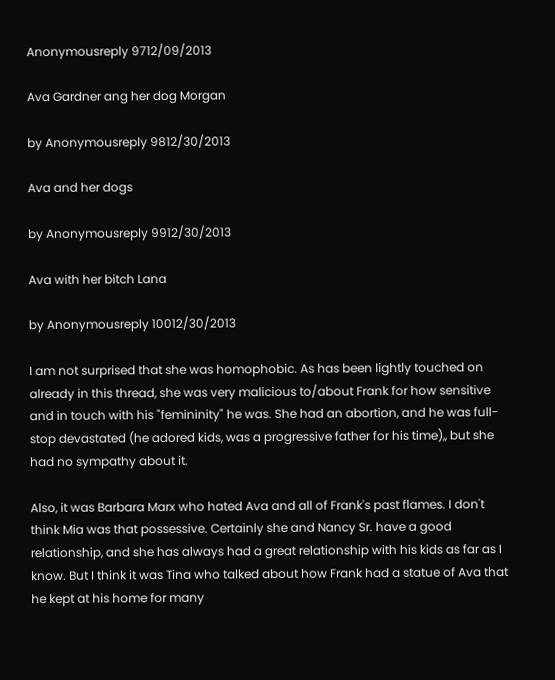Anonymousreply 9712/09/2013

Ava Gardner ang her dog Morgan

by Anonymousreply 9812/30/2013

Ava and her dogs

by Anonymousreply 9912/30/2013

Ava with her bitch Lana

by Anonymousreply 10012/30/2013

I am not surprised that she was homophobic. As has been lightly touched on already in this thread, she was very malicious to/about Frank for how sensitive and in touch with his "femininity" he was. She had an abortion, and he was full-stop devastated (he adored kids, was a progressive father for his time),, but she had no sympathy about it.

Also, it was Barbara Marx who hated Ava and all of Frank's past flames. I don't think Mia was that possessive. Certainly she and Nancy Sr. have a good relationship, and she has always had a great relationship with his kids as far as I know. But I think it was Tina who talked about how Frank had a statue of Ava that he kept at his home for many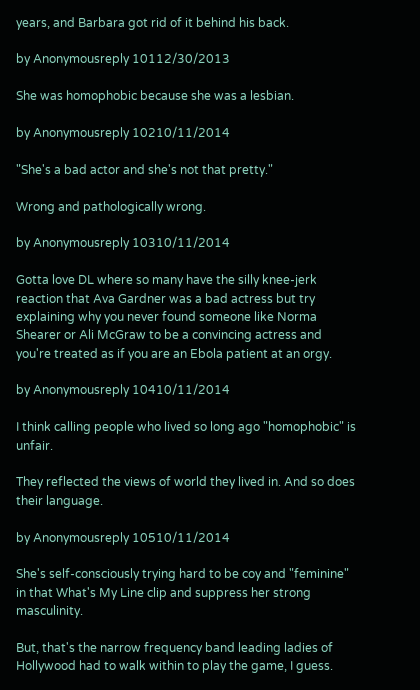years, and Barbara got rid of it behind his back.

by Anonymousreply 10112/30/2013

She was homophobic because she was a lesbian.

by Anonymousreply 10210/11/2014

"She's a bad actor and she's not that pretty."

Wrong and pathologically wrong.

by Anonymousreply 10310/11/2014

Gotta love DL where so many have the silly knee-jerk reaction that Ava Gardner was a bad actress but try explaining why you never found someone like Norma Shearer or Ali McGraw to be a convincing actress and you're treated as if you are an Ebola patient at an orgy.

by Anonymousreply 10410/11/2014

I think calling people who lived so long ago "homophobic" is unfair.

They reflected the views of world they lived in. And so does their language.

by Anonymousreply 10510/11/2014

She's self-consciously trying hard to be coy and "feminine" in that What's My Line clip and suppress her strong masculinity.

But, that's the narrow frequency band leading ladies of Hollywood had to walk within to play the game, I guess.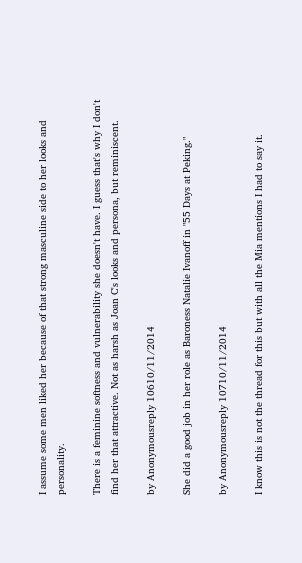I assume some men liked her because of that strong masculine side to her looks and personality.

There is a feminine softness and vulnerability she doesn't have. I guess that's why I don't find her that attractive. Not as harsh as Joan C's looks and persona, but reminiscent.

by Anonymousreply 10610/11/2014

She did a good job in her role as Baroness Natalie Ivanoff in "55 Days at Peking."

by Anonymousreply 10710/11/2014

I know this is not the thread for this but with all the Mia mentions I had to say it.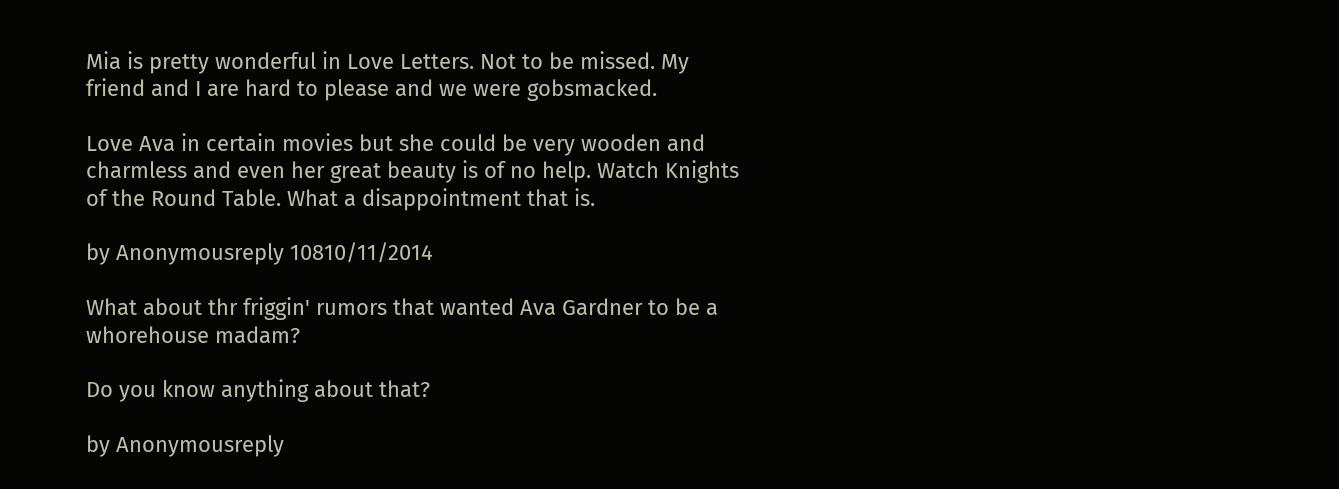Mia is pretty wonderful in Love Letters. Not to be missed. My friend and I are hard to please and we were gobsmacked.

Love Ava in certain movies but she could be very wooden and charmless and even her great beauty is of no help. Watch Knights of the Round Table. What a disappointment that is.

by Anonymousreply 10810/11/2014

What about thr friggin' rumors that wanted Ava Gardner to be a whorehouse madam?

Do you know anything about that?

by Anonymousreply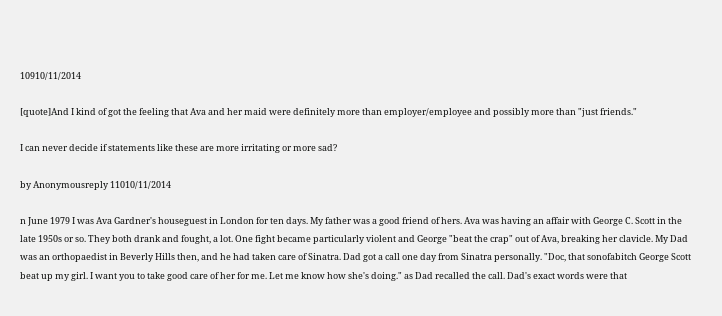10910/11/2014

[quote]And I kind of got the feeling that Ava and her maid were definitely more than employer/employee and possibly more than "just friends."

I can never decide if statements like these are more irritating or more sad?

by Anonymousreply 11010/11/2014

n June 1979 I was Ava Gardner's houseguest in London for ten days. My father was a good friend of hers. Ava was having an affair with George C. Scott in the late 1950s or so. They both drank and fought, a lot. One fight became particularly violent and George "beat the crap" out of Ava, breaking her clavicle. My Dad was an orthopaedist in Beverly Hills then, and he had taken care of Sinatra. Dad got a call one day from Sinatra personally. "Doc, that sonofabitch George Scott beat up my girl. I want you to take good care of her for me. Let me know how she's doing." as Dad recalled the call. Dad's exact words were that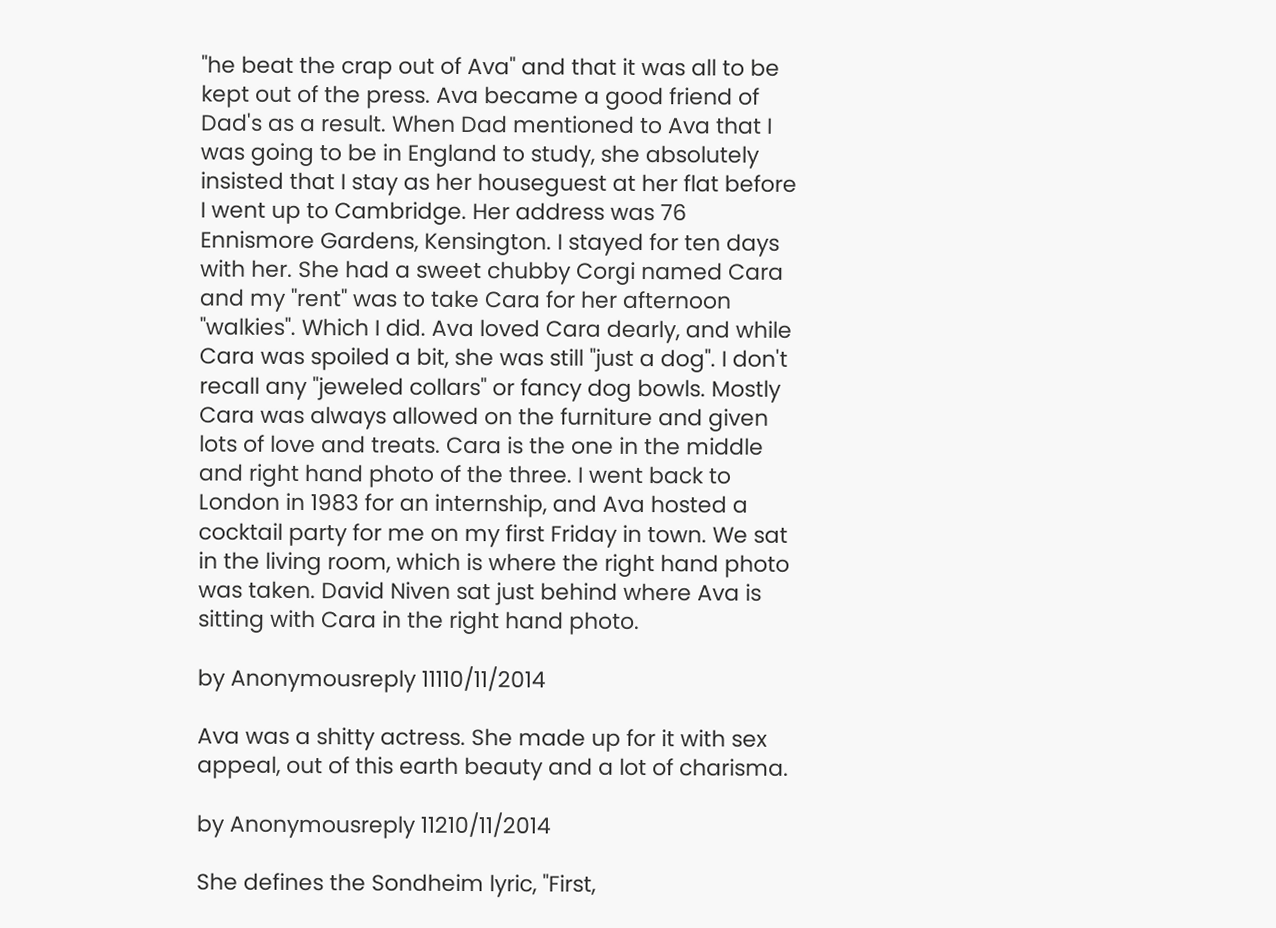"he beat the crap out of Ava" and that it was all to be kept out of the press. Ava became a good friend of Dad's as a result. When Dad mentioned to Ava that I was going to be in England to study, she absolutely insisted that I stay as her houseguest at her flat before I went up to Cambridge. Her address was 76 Ennismore Gardens, Kensington. I stayed for ten days with her. She had a sweet chubby Corgi named Cara and my "rent" was to take Cara for her afternoon "walkies". Which I did. Ava loved Cara dearly, and while Cara was spoiled a bit, she was still "just a dog". I don't recall any "jeweled collars" or fancy dog bowls. Mostly Cara was always allowed on the furniture and given lots of love and treats. Cara is the one in the middle and right hand photo of the three. I went back to London in 1983 for an internship, and Ava hosted a cocktail party for me on my first Friday in town. We sat in the living room, which is where the right hand photo was taken. David Niven sat just behind where Ava is sitting with Cara in the right hand photo.

by Anonymousreply 11110/11/2014

Ava was a shitty actress. She made up for it with sex appeal, out of this earth beauty and a lot of charisma.

by Anonymousreply 11210/11/2014

She defines the Sondheim lyric, "First,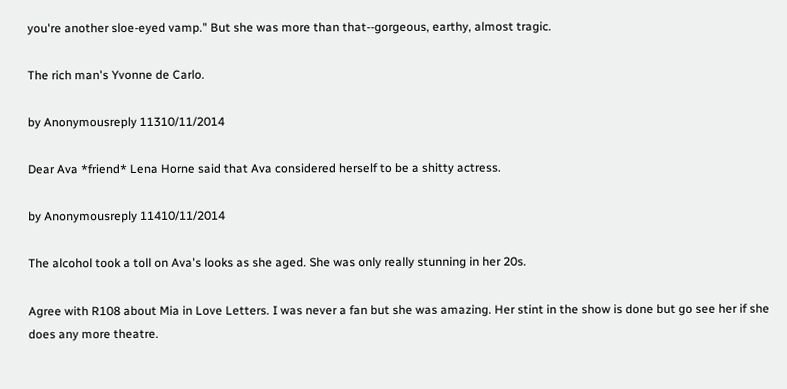you're another sloe-eyed vamp." But she was more than that--gorgeous, earthy, almost tragic.

The rich man's Yvonne de Carlo.

by Anonymousreply 11310/11/2014

Dear Ava *friend* Lena Horne said that Ava considered herself to be a shitty actress.

by Anonymousreply 11410/11/2014

The alcohol took a toll on Ava's looks as she aged. She was only really stunning in her 20s.

Agree with R108 about Mia in Love Letters. I was never a fan but she was amazing. Her stint in the show is done but go see her if she does any more theatre.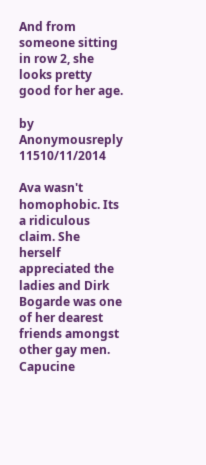And from someone sitting in row 2, she looks pretty good for her age.

by Anonymousreply 11510/11/2014

Ava wasn't homophobic. Its a ridiculous claim. She herself appreciated the ladies and Dirk Bogarde was one of her dearest friends amongst other gay men. Capucine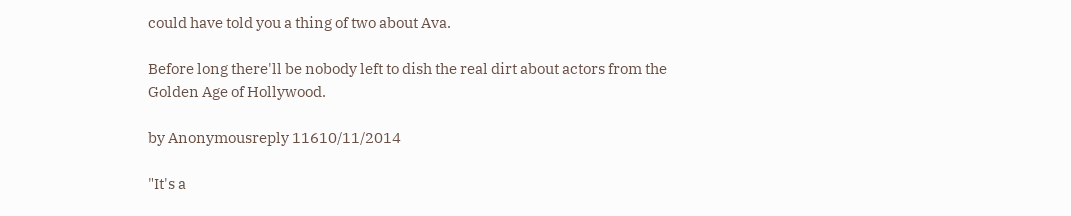could have told you a thing of two about Ava.

Before long there'll be nobody left to dish the real dirt about actors from the Golden Age of Hollywood.

by Anonymousreply 11610/11/2014

"It's a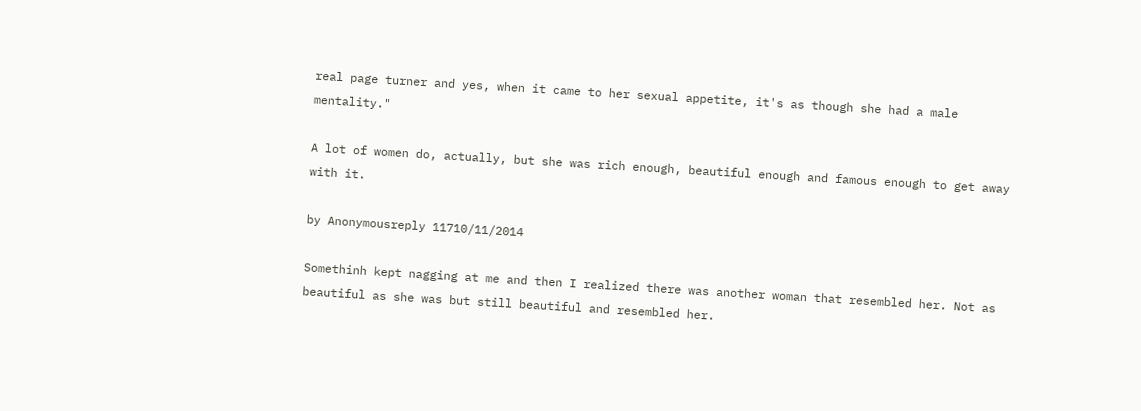real page turner and yes, when it came to her sexual appetite, it's as though she had a male mentality."

A lot of women do, actually, but she was rich enough, beautiful enough and famous enough to get away with it.

by Anonymousreply 11710/11/2014

Somethinh kept nagging at me and then I realized there was another woman that resembled her. Not as beautiful as she was but still beautiful and resembled her.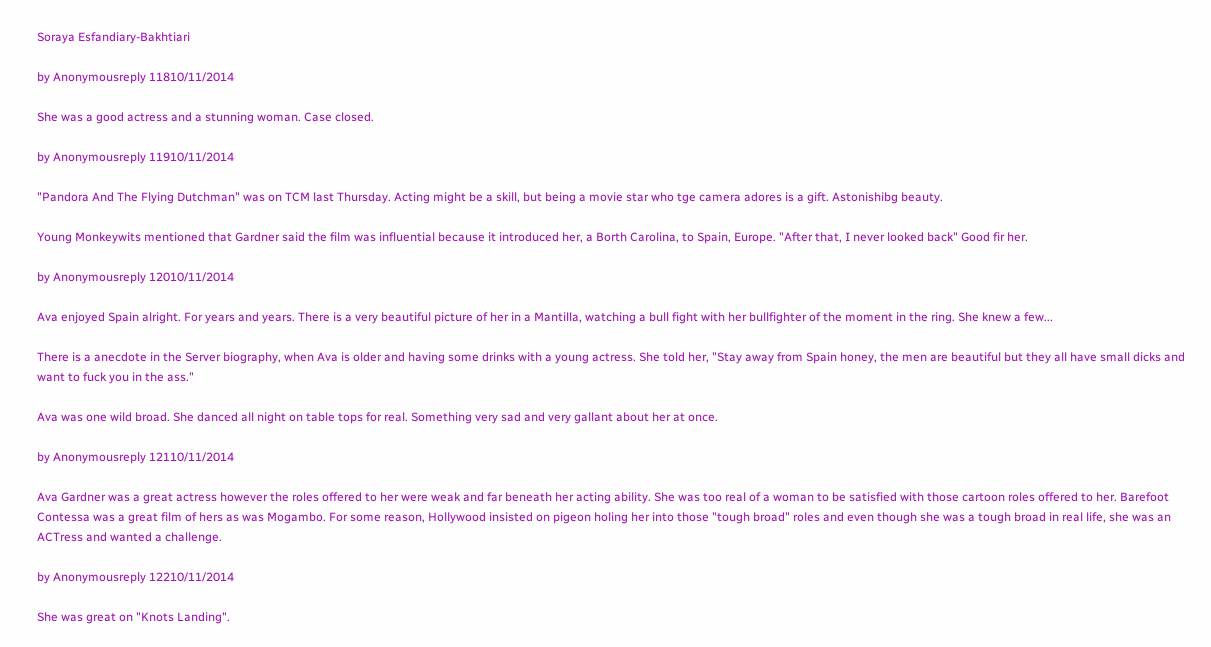Soraya Esfandiary-Bakhtiari

by Anonymousreply 11810/11/2014

She was a good actress and a stunning woman. Case closed.

by Anonymousreply 11910/11/2014

"Pandora And The Flying Dutchman" was on TCM last Thursday. Acting might be a skill, but being a movie star who tge camera adores is a gift. Astonishibg beauty.

Young Monkeywits mentioned that Gardner said the film was influential because it introduced her, a Borth Carolina, to Spain, Europe. "After that, I never looked back" Good fir her.

by Anonymousreply 12010/11/2014

Ava enjoyed Spain alright. For years and years. There is a very beautiful picture of her in a Mantilla, watching a bull fight with her bullfighter of the moment in the ring. She knew a few...

There is a anecdote in the Server biography, when Ava is older and having some drinks with a young actress. She told her, "Stay away from Spain honey, the men are beautiful but they all have small dicks and want to fuck you in the ass."

Ava was one wild broad. She danced all night on table tops for real. Something very sad and very gallant about her at once.

by Anonymousreply 12110/11/2014

Ava Gardner was a great actress however the roles offered to her were weak and far beneath her acting ability. She was too real of a woman to be satisfied with those cartoon roles offered to her. Barefoot Contessa was a great film of hers as was Mogambo. For some reason, Hollywood insisted on pigeon holing her into those "tough broad" roles and even though she was a tough broad in real life, she was an ACTress and wanted a challenge.

by Anonymousreply 12210/11/2014

She was great on "Knots Landing".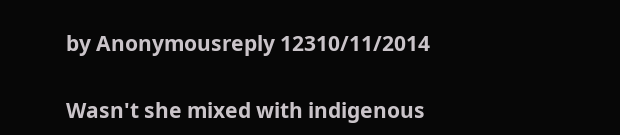by Anonymousreply 12310/11/2014

Wasn't she mixed with indigenous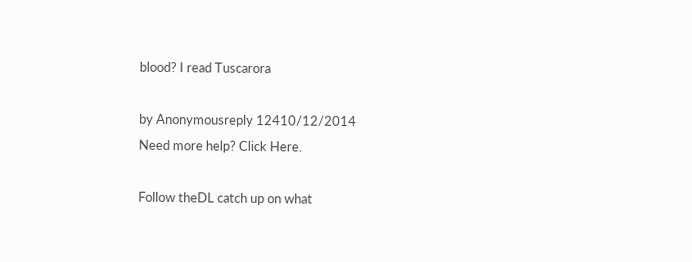blood? I read Tuscarora

by Anonymousreply 12410/12/2014
Need more help? Click Here.

Follow theDL catch up on what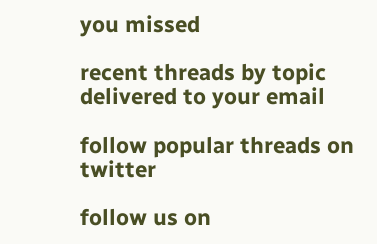you missed

recent threads by topic delivered to your email

follow popular threads on twitter

follow us on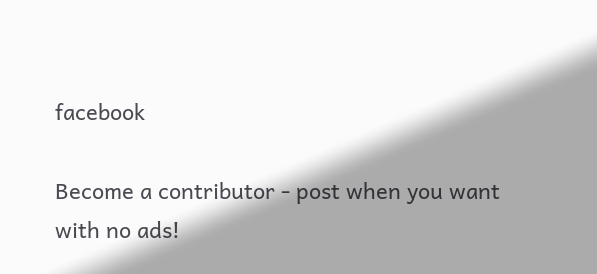facebook

Become a contributor - post when you want with no ads!